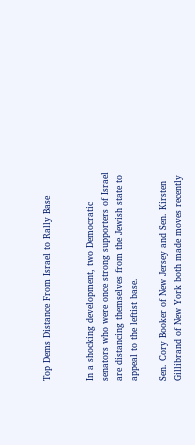Top Dems Distance From Israel to Rally Base


In a shocking development, two Democratic senators who were once strong supporters of Israel are distancing themselves from the Jewish state to appeal to the leftist base.

Sen. Cory Booker of New Jersey and Sen. Kirsten Gillibrand of New York both made moves recently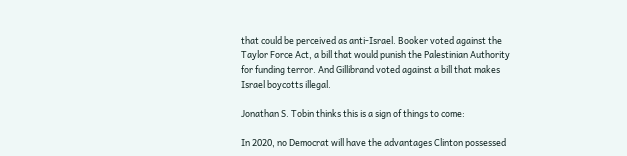that could be perceived as anti-Israel. Booker voted against the Taylor Force Act, a bill that would punish the Palestinian Authority for funding terror. And Gillibrand voted against a bill that makes Israel boycotts illegal.

Jonathan S. Tobin thinks this is a sign of things to come:

In 2020, no Democrat will have the advantages Clinton possessed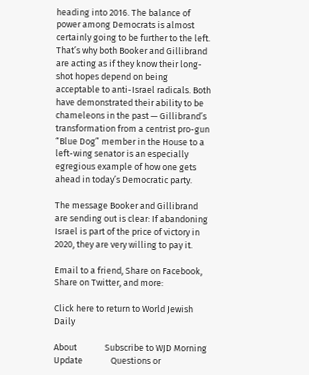heading into 2016. The balance of power among Democrats is almost certainly going to be further to the left. That’s why both Booker and Gillibrand are acting as if they know their long-shot hopes depend on being acceptable to anti-Israel radicals. Both have demonstrated their ability to be chameleons in the past — Gillibrand’s transformation from a centrist pro-gun “Blue Dog” member in the House to a left-wing senator is an especially egregious example of how one gets ahead in today’s Democratic party.

The message Booker and Gillibrand are sending out is clear: If abandoning Israel is part of the price of victory in 2020, they are very willing to pay it.

Email to a friend, Share on Facebook, Share on Twitter, and more:

Click here to return to World Jewish Daily

About              Subscribe to WJD Morning Update              Questions or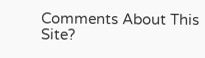Comments About This Site?